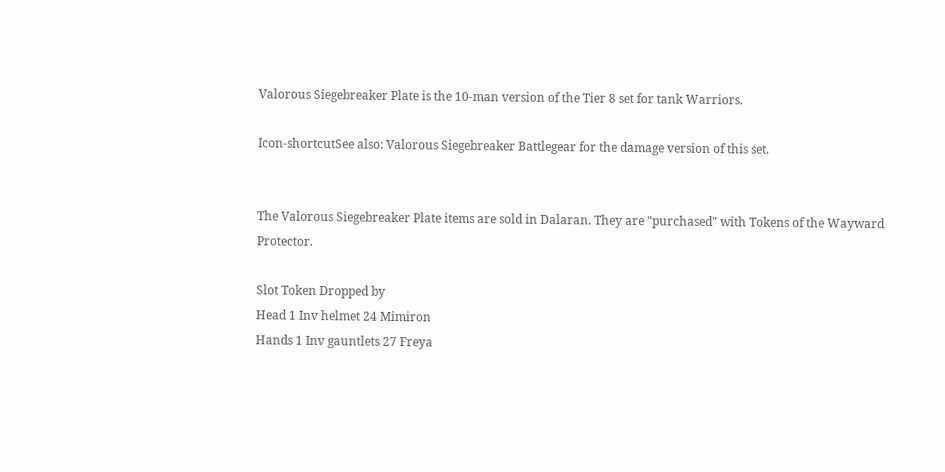Valorous Siegebreaker Plate is the 10-man version of the Tier 8 set for tank Warriors.

Icon-shortcutSee also: Valorous Siegebreaker Battlegear for the damage version of this set.


The Valorous Siegebreaker Plate items are sold in Dalaran. They are "purchased" with Tokens of the Wayward Protector.

Slot Token Dropped by
Head 1 Inv helmet 24 Mimiron
Hands 1 Inv gauntlets 27 Freya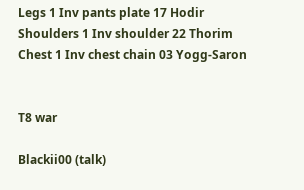Legs 1 Inv pants plate 17 Hodir
Shoulders 1 Inv shoulder 22 Thorim
Chest 1 Inv chest chain 03 Yogg-Saron


T8 war

Blackii00 (talk)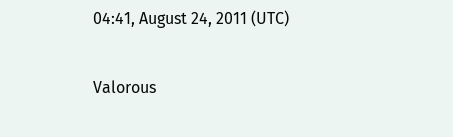04:41, August 24, 2011 (UTC)


Valorous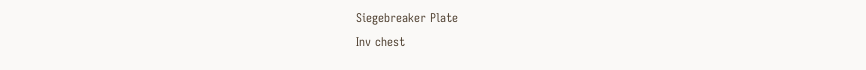Siegebreaker Plate
Inv chest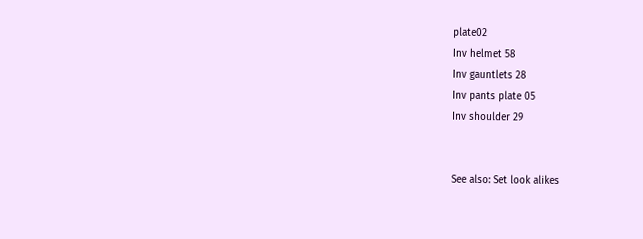plate02
Inv helmet 58
Inv gauntlets 28
Inv pants plate 05
Inv shoulder 29


See also: Set look alikes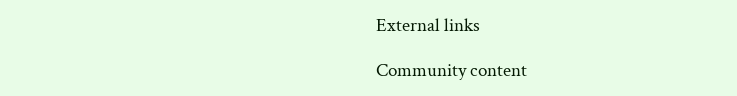External links

Community content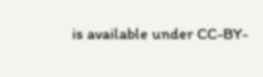is available under CC-BY-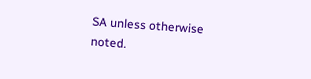SA unless otherwise noted.